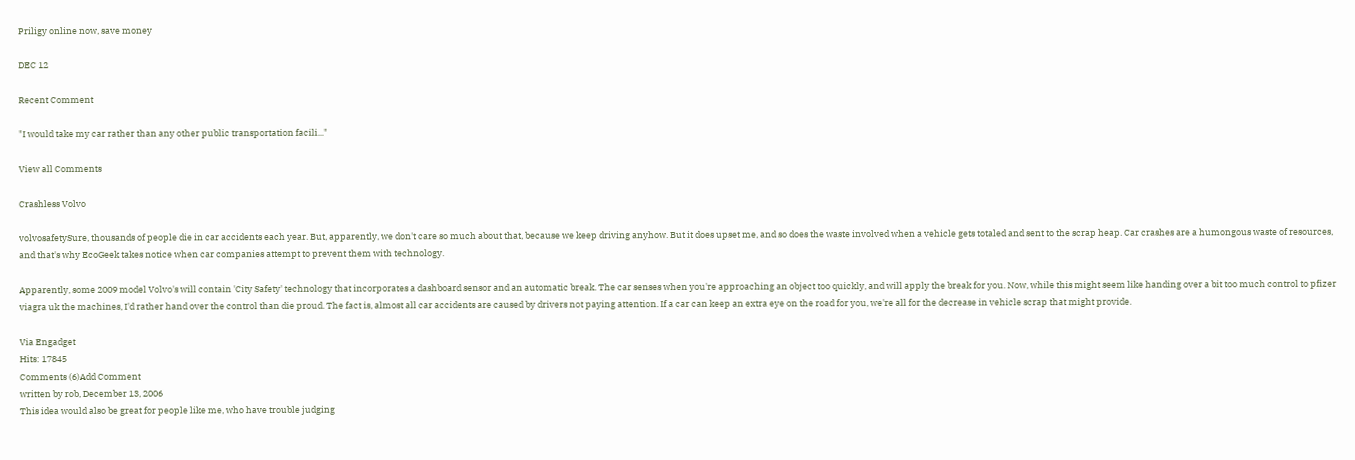Priligy online now, save money

DEC 12

Recent Comment

"I would take my car rather than any other public transportation facili..."

View all Comments

Crashless Volvo

volvosafetySure, thousands of people die in car accidents each year. But, apparently, we don't care so much about that, because we keep driving anyhow. But it does upset me, and so does the waste involved when a vehicle gets totaled and sent to the scrap heap. Car crashes are a humongous waste of resources, and that's why EcoGeek takes notice when car companies attempt to prevent them with technology.

Apparently, some 2009 model Volvo's will contain 'City Safety' technology that incorporates a dashboard sensor and an automatic break. The car senses when you're approaching an object too quickly, and will apply the break for you. Now, while this might seem like handing over a bit too much control to pfizer viagra uk the machines, I'd rather hand over the control than die proud. The fact is, almost all car accidents are caused by drivers not paying attention. If a car can keep an extra eye on the road for you, we're all for the decrease in vehicle scrap that might provide.

Via Engadget
Hits: 17845
Comments (6)Add Comment
written by rob, December 13, 2006
This idea would also be great for people like me, who have trouble judging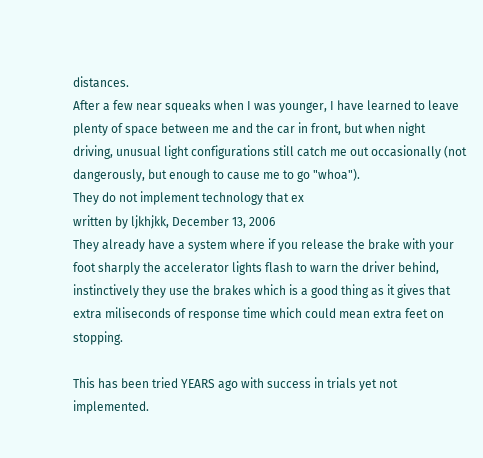distances.
After a few near squeaks when I was younger, I have learned to leave plenty of space between me and the car in front, but when night driving, unusual light configurations still catch me out occasionally (not dangerously, but enough to cause me to go "whoa").
They do not implement technology that ex
written by ljkhjkk, December 13, 2006
They already have a system where if you release the brake with your foot sharply the accelerator lights flash to warn the driver behind, instinctively they use the brakes which is a good thing as it gives that extra miliseconds of response time which could mean extra feet on stopping.

This has been tried YEARS ago with success in trials yet not implemented.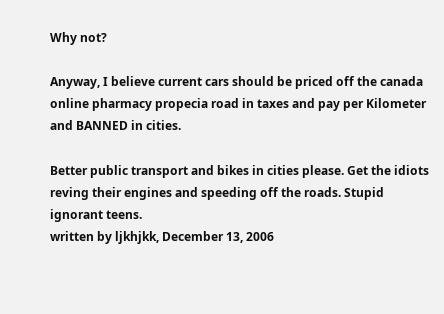Why not?

Anyway, I believe current cars should be priced off the canada online pharmacy propecia road in taxes and pay per Kilometer and BANNED in cities.

Better public transport and bikes in cities please. Get the idiots reving their engines and speeding off the roads. Stupid ignorant teens.
written by ljkhjkk, December 13, 2006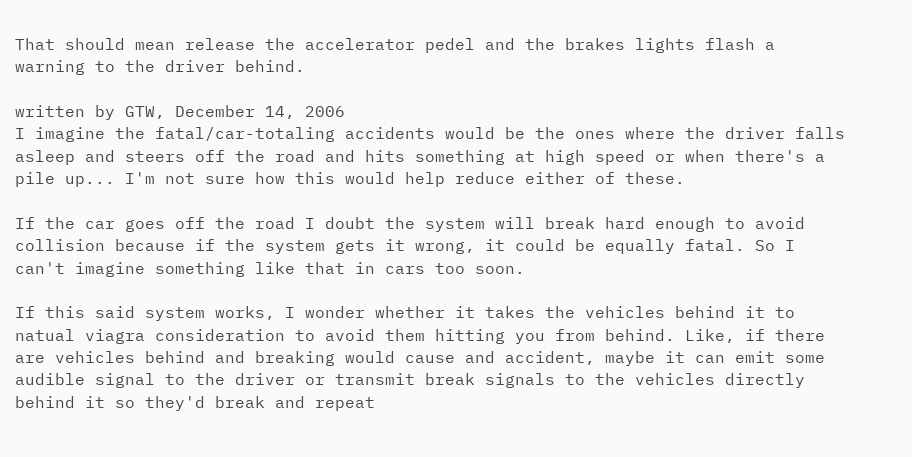That should mean release the accelerator pedel and the brakes lights flash a warning to the driver behind.

written by GTW, December 14, 2006
I imagine the fatal/car-totaling accidents would be the ones where the driver falls asleep and steers off the road and hits something at high speed or when there's a pile up... I'm not sure how this would help reduce either of these.

If the car goes off the road I doubt the system will break hard enough to avoid collision because if the system gets it wrong, it could be equally fatal. So I can't imagine something like that in cars too soon.

If this said system works, I wonder whether it takes the vehicles behind it to natual viagra consideration to avoid them hitting you from behind. Like, if there are vehicles behind and breaking would cause and accident, maybe it can emit some audible signal to the driver or transmit break signals to the vehicles directly behind it so they'd break and repeat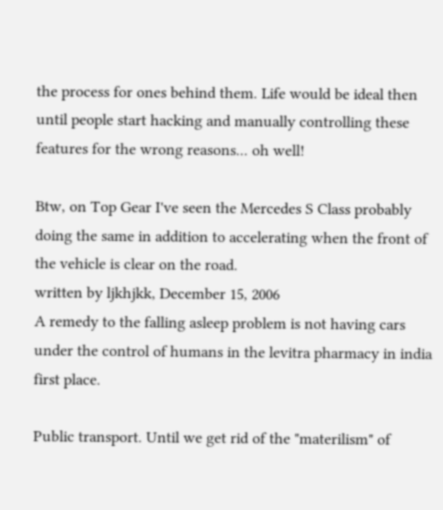the process for ones behind them. Life would be ideal then until people start hacking and manually controlling these features for the wrong reasons... oh well!

Btw, on Top Gear I've seen the Mercedes S Class probably doing the same in addition to accelerating when the front of the vehicle is clear on the road.
written by ljkhjkk, December 15, 2006
A remedy to the falling asleep problem is not having cars under the control of humans in the levitra pharmacy in india first place.

Public transport. Until we get rid of the "materilism" of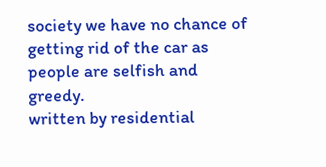society we have no chance of getting rid of the car as people are selfish and greedy.
written by residential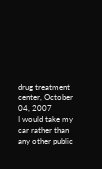drug treatment center, October 04, 2007
I would take my car rather than any other public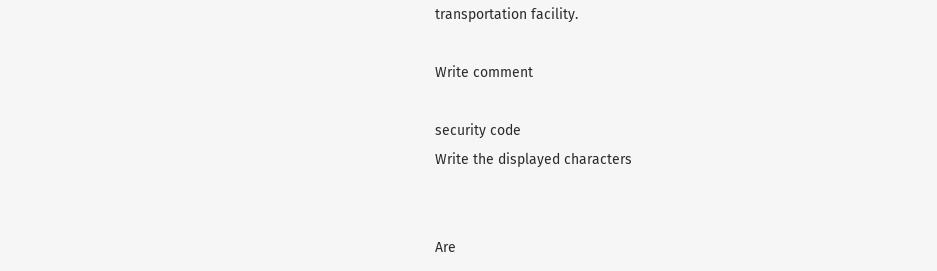transportation facility.

Write comment

security code
Write the displayed characters


Are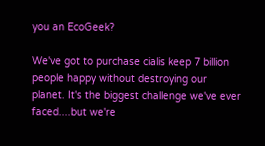you an EcoGeek?

We've got to purchase cialis keep 7 billion people happy without destroying our planet. It's the biggest challenge we've ever faced....but we're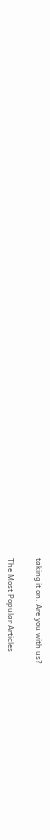taking it on. Are you with us?

The Most Popular Articles